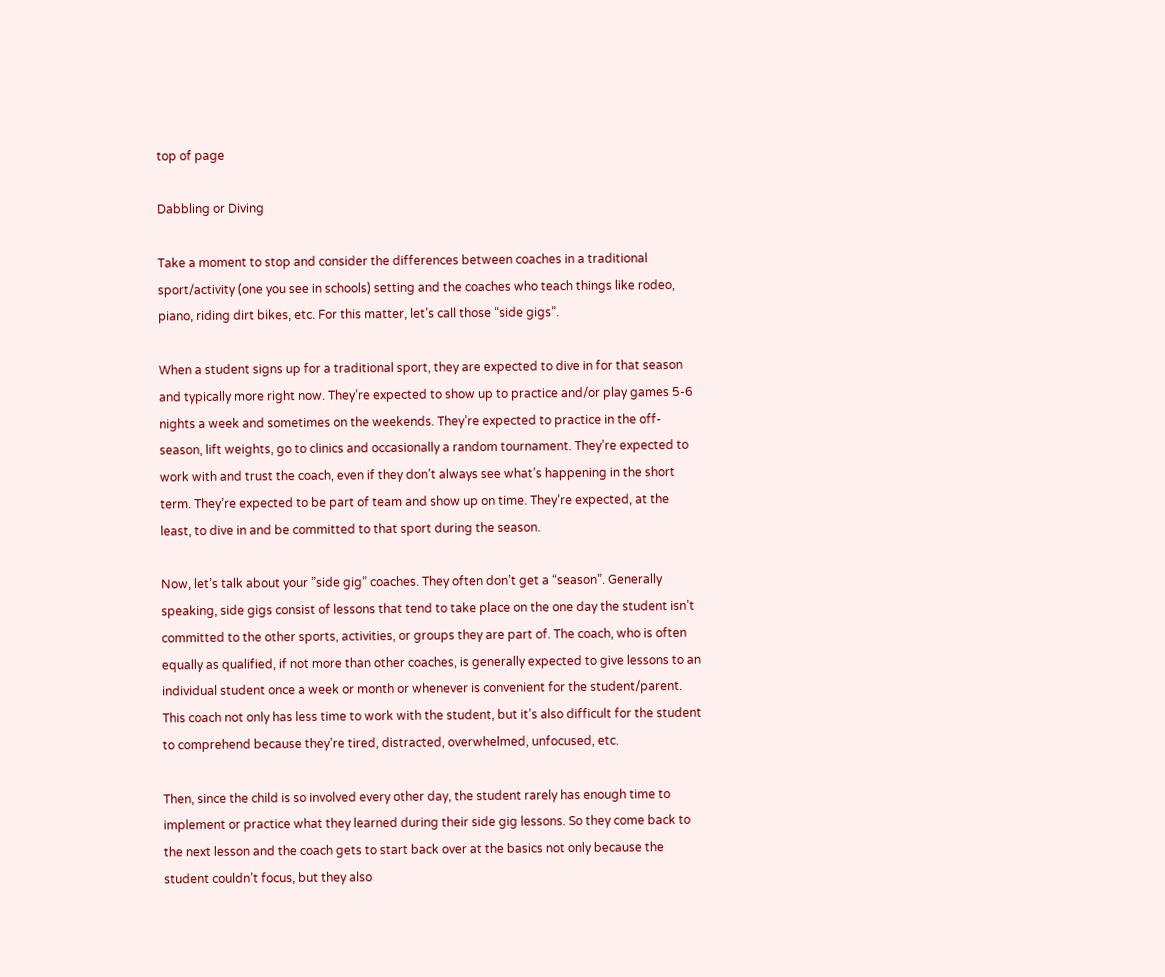top of page

Dabbling or Diving

Take a moment to stop and consider the differences between coaches in a traditional sport/activity (one you see in schools) setting and the coaches who teach things like rodeo, piano, riding dirt bikes, etc. For this matter, let’s call those “side gigs”.

When a student signs up for a traditional sport, they are expected to dive in for that season and typically more right now. They’re expected to show up to practice and/or play games 5-6 nights a week and sometimes on the weekends. They’re expected to practice in the off-season, lift weights, go to clinics and occasionally a random tournament. They’re expected to work with and trust the coach, even if they don’t always see what’s happening in the short term. They’re expected to be part of team and show up on time. They’re expected, at the least, to dive in and be committed to that sport during the season.

Now, let’s talk about your ”side gig” coaches. They often don’t get a “season”. Generally speaking, side gigs consist of lessons that tend to take place on the one day the student isn’t committed to the other sports, activities, or groups they are part of. The coach, who is often equally as qualified, if not more than other coaches, is generally expected to give lessons to an individual student once a week or month or whenever is convenient for the student/parent. This coach not only has less time to work with the student, but it’s also difficult for the student to comprehend because they’re tired, distracted, overwhelmed, unfocused, etc.

Then, since the child is so involved every other day, the student rarely has enough time to implement or practice what they learned during their side gig lessons. So they come back to the next lesson and the coach gets to start back over at the basics not only because the student couldn’t focus, but they also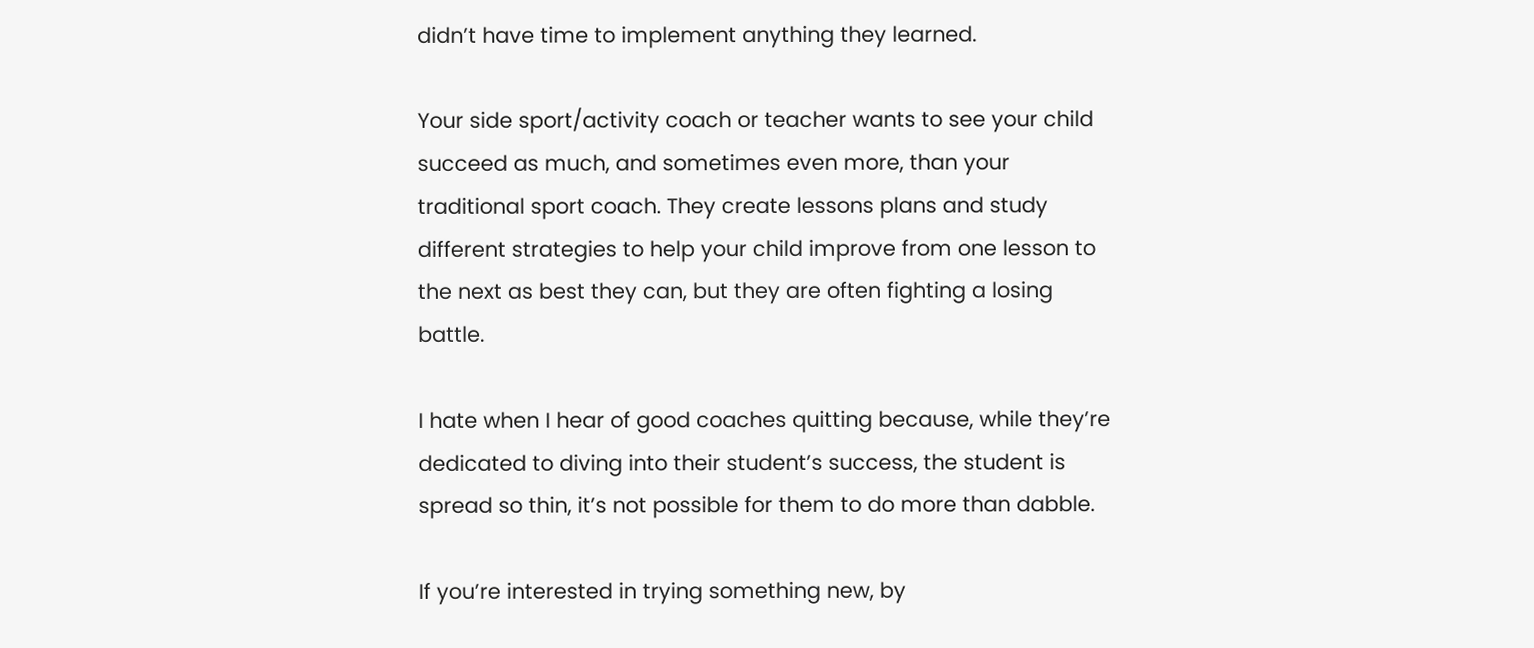didn’t have time to implement anything they learned.

Your side sport/activity coach or teacher wants to see your child succeed as much, and sometimes even more, than your traditional sport coach. They create lessons plans and study different strategies to help your child improve from one lesson to the next as best they can, but they are often fighting a losing battle.

I hate when I hear of good coaches quitting because, while they’re dedicated to diving into their student’s success, the student is spread so thin, it’s not possible for them to do more than dabble.

If you’re interested in trying something new, by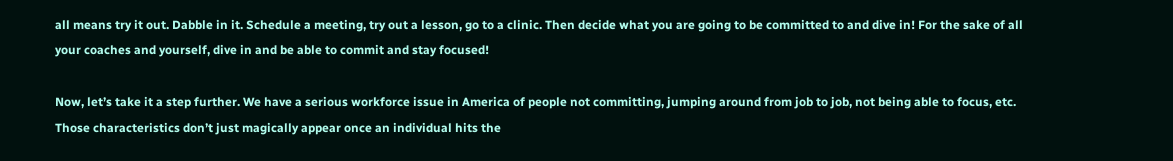all means try it out. Dabble in it. Schedule a meeting, try out a lesson, go to a clinic. Then decide what you are going to be committed to and dive in! For the sake of all your coaches and yourself, dive in and be able to commit and stay focused!

Now, let’s take it a step further. We have a serious workforce issue in America of people not committing, jumping around from job to job, not being able to focus, etc. Those characteristics don’t just magically appear once an individual hits the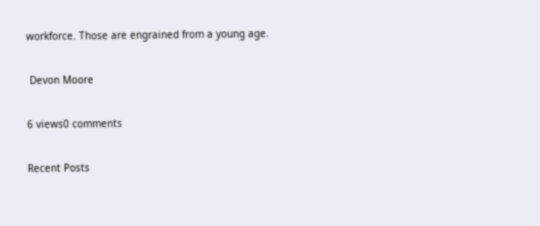workforce. Those are engrained from a young age.

 Devon Moore

6 views0 comments

Recent Posts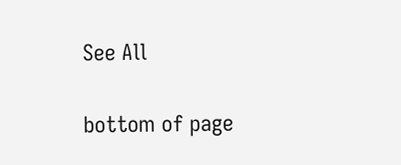See All


bottom of page